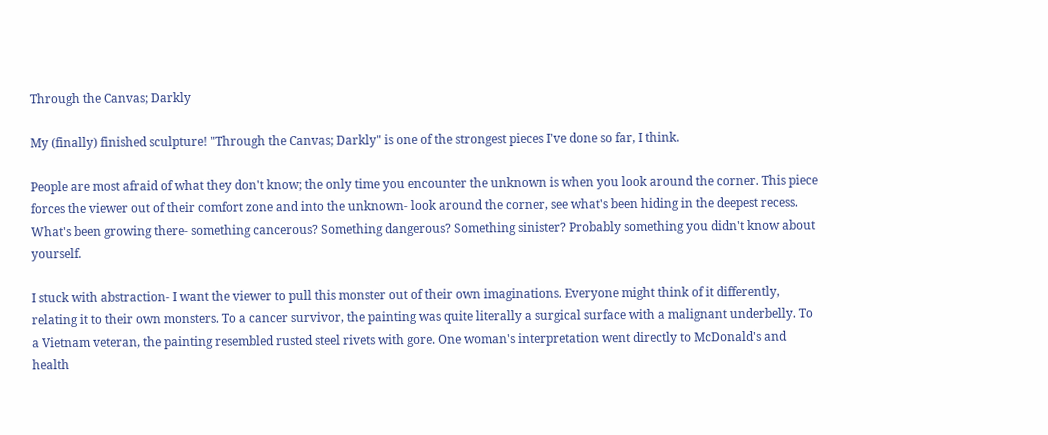Through the Canvas; Darkly

My (finally) finished sculpture! "Through the Canvas; Darkly" is one of the strongest pieces I've done so far, I think.

People are most afraid of what they don't know; the only time you encounter the unknown is when you look around the corner. This piece forces the viewer out of their comfort zone and into the unknown- look around the corner, see what's been hiding in the deepest recess. What's been growing there- something cancerous? Something dangerous? Something sinister? Probably something you didn't know about yourself.

I stuck with abstraction- I want the viewer to pull this monster out of their own imaginations. Everyone might think of it differently, relating it to their own monsters. To a cancer survivor, the painting was quite literally a surgical surface with a malignant underbelly. To a Vietnam veteran, the painting resembled rusted steel rivets with gore. One woman's interpretation went directly to McDonald's and health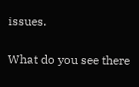issues.

What do you see there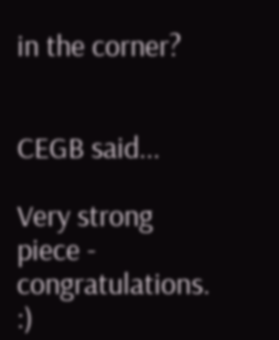in the corner?


CEGB said...

Very strong piece - congratulations. :)